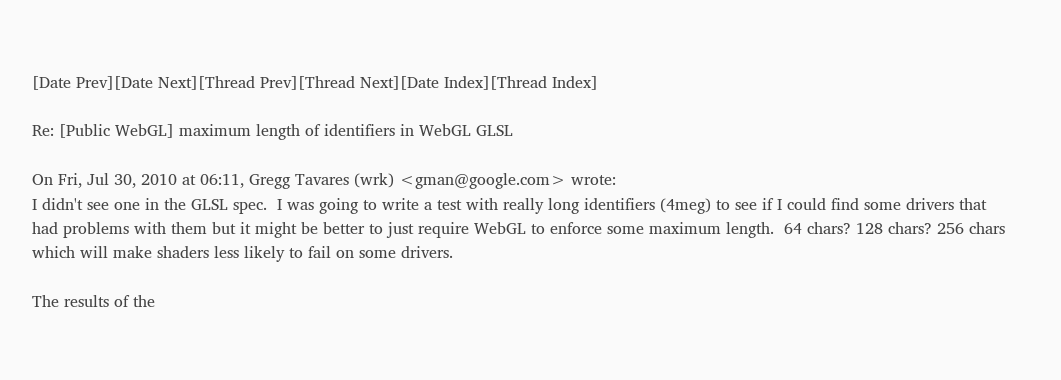[Date Prev][Date Next][Thread Prev][Thread Next][Date Index][Thread Index]

Re: [Public WebGL] maximum length of identifiers in WebGL GLSL

On Fri, Jul 30, 2010 at 06:11, Gregg Tavares (wrk) <gman@google.com> wrote:
I didn't see one in the GLSL spec.  I was going to write a test with really long identifiers (4meg) to see if I could find some drivers that had problems with them but it might be better to just require WebGL to enforce some maximum length.  64 chars? 128 chars? 256 chars which will make shaders less likely to fail on some drivers.

The results of the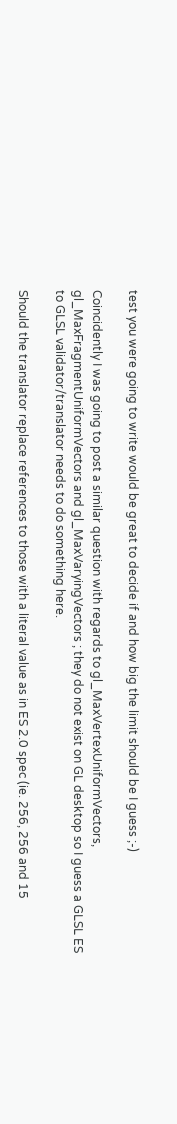test you were going to write would be great to decide if and how big the limit should be I guess ;-)

Coincidently I was going to post a similar question with regards to gl_MaxVertexUniformVectors, gl_MaxFragmentUniformVectors and gl_MaxVaryingVectors ; they do not exist on GL desktop so I guess a GLSL ES to GLSL validator/translator needs to do something here.

Should the translator replace references to those with a literal value as in ES 2.0 spec (ie. 256, 256 and 15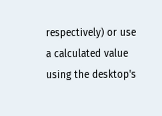respectively) or use a calculated value using the desktop's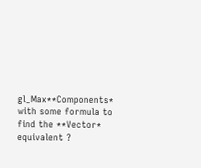gl_Max**Components* with some formula to find the **Vector* equivalent ?